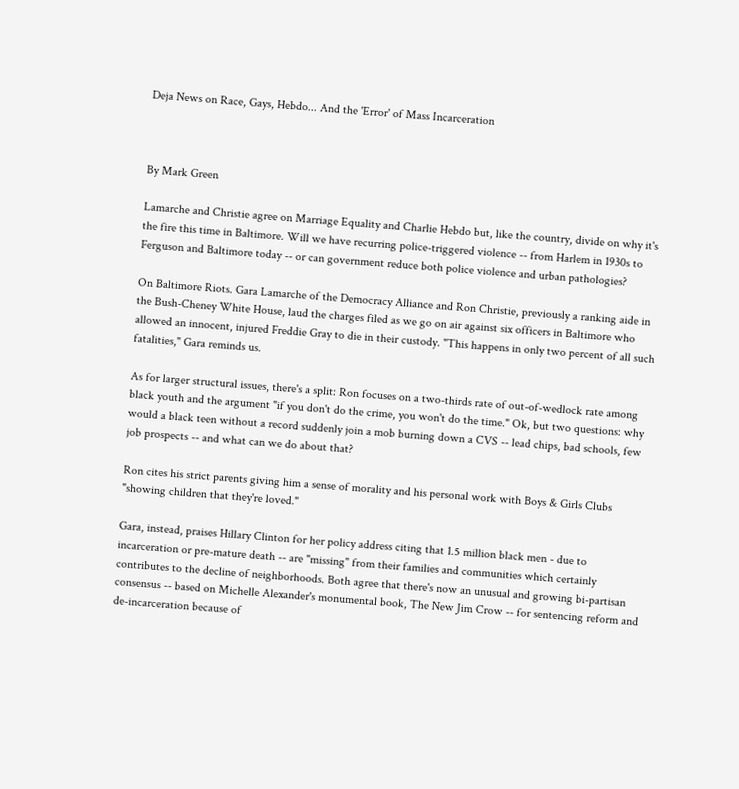Deja News on Race, Gays, Hebdo... And the 'Error' of Mass Incarceration



By Mark Green

Lamarche and Christie agree on Marriage Equality and Charlie Hebdo but, like the country, divide on why it's the fire this time in Baltimore. Will we have recurring police-triggered violence -- from Harlem in 1930s to Ferguson and Baltimore today -- or can government reduce both police violence and urban pathologies?

On Baltimore Riots. Gara Lamarche of the Democracy Alliance and Ron Christie, previously a ranking aide in the Bush-Cheney White House, laud the charges filed as we go on air against six officers in Baltimore who allowed an innocent, injured Freddie Gray to die in their custody. "This happens in only two percent of all such fatalities," Gara reminds us.

As for larger structural issues, there's a split: Ron focuses on a two-thirds rate of out-of-wedlock rate among black youth and the argument "if you don't do the crime, you won't do the time." Ok, but two questions: why would a black teen without a record suddenly join a mob burning down a CVS -- lead chips, bad schools, few job prospects -- and what can we do about that?

Ron cites his strict parents giving him a sense of morality and his personal work with Boys & Girls Clubs "showing children that they're loved."

Gara, instead, praises Hillary Clinton for her policy address citing that 1.5 million black men - due to incarceration or pre-mature death -- are "missing" from their families and communities which certainly contributes to the decline of neighborhoods. Both agree that there's now an unusual and growing bi-partisan consensus -- based on Michelle Alexander's monumental book, The New Jim Crow -- for sentencing reform and de-incarceration because of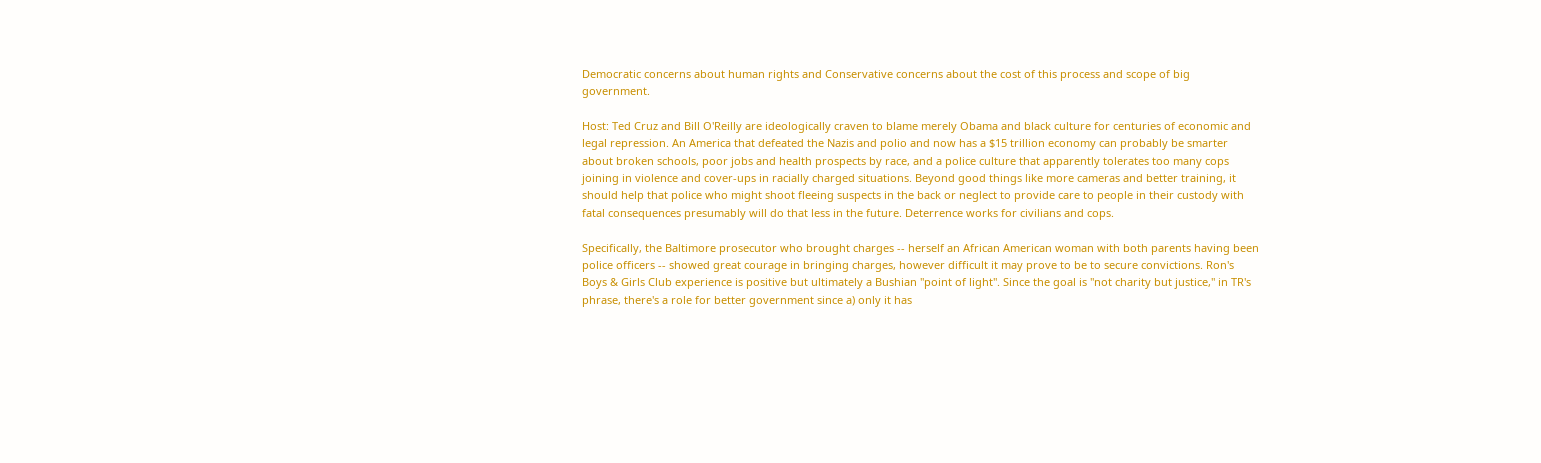Democratic concerns about human rights and Conservative concerns about the cost of this process and scope of big government.

Host: Ted Cruz and Bill O'Reilly are ideologically craven to blame merely Obama and black culture for centuries of economic and legal repression. An America that defeated the Nazis and polio and now has a $15 trillion economy can probably be smarter about broken schools, poor jobs and health prospects by race, and a police culture that apparently tolerates too many cops joining in violence and cover-ups in racially charged situations. Beyond good things like more cameras and better training, it should help that police who might shoot fleeing suspects in the back or neglect to provide care to people in their custody with fatal consequences presumably will do that less in the future. Deterrence works for civilians and cops.

Specifically, the Baltimore prosecutor who brought charges -- herself an African American woman with both parents having been police officers -- showed great courage in bringing charges, however difficult it may prove to be to secure convictions. Ron's Boys & Girls Club experience is positive but ultimately a Bushian "point of light". Since the goal is "not charity but justice," in TR's phrase, there's a role for better government since a) only it has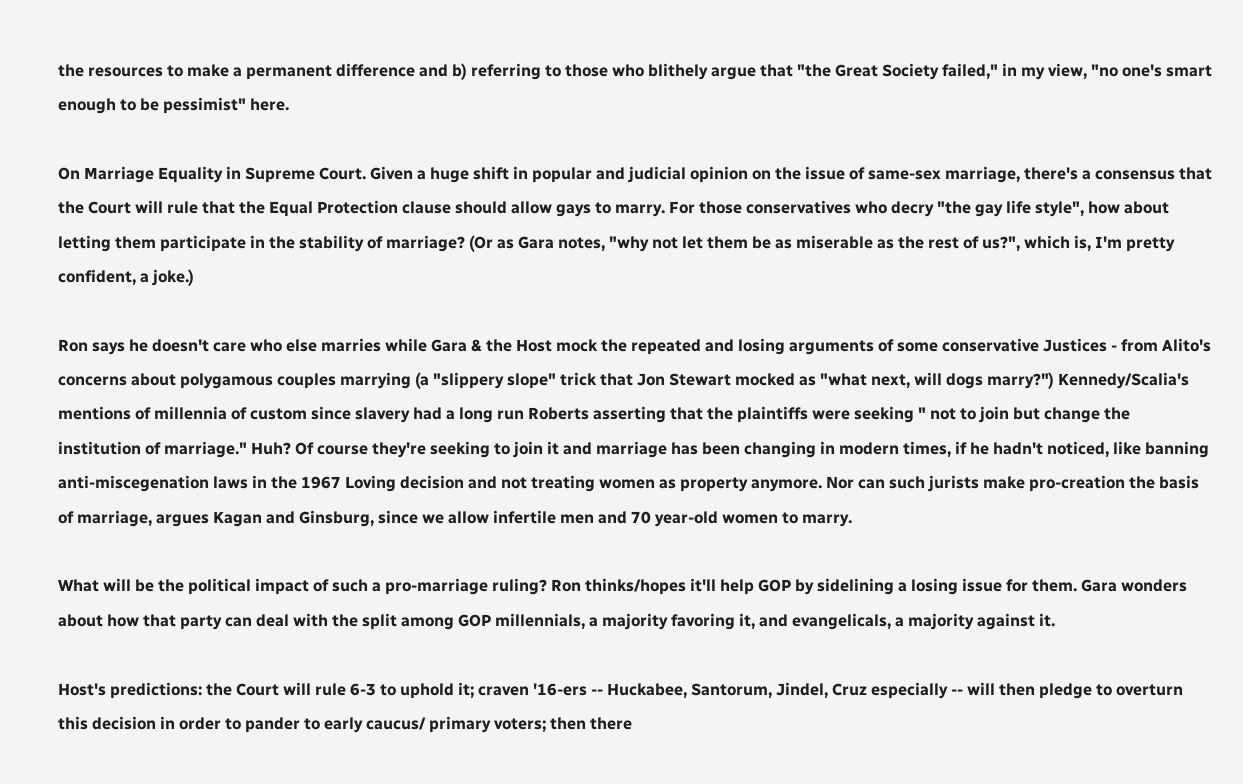the resources to make a permanent difference and b) referring to those who blithely argue that "the Great Society failed," in my view, "no one's smart enough to be pessimist" here.

On Marriage Equality in Supreme Court. Given a huge shift in popular and judicial opinion on the issue of same-sex marriage, there's a consensus that the Court will rule that the Equal Protection clause should allow gays to marry. For those conservatives who decry "the gay life style", how about letting them participate in the stability of marriage? (Or as Gara notes, "why not let them be as miserable as the rest of us?", which is, I'm pretty confident, a joke.)

Ron says he doesn't care who else marries while Gara & the Host mock the repeated and losing arguments of some conservative Justices - from Alito's concerns about polygamous couples marrying (a "slippery slope" trick that Jon Stewart mocked as "what next, will dogs marry?") Kennedy/Scalia's mentions of millennia of custom since slavery had a long run Roberts asserting that the plaintiffs were seeking " not to join but change the institution of marriage." Huh? Of course they're seeking to join it and marriage has been changing in modern times, if he hadn't noticed, like banning anti-miscegenation laws in the 1967 Loving decision and not treating women as property anymore. Nor can such jurists make pro-creation the basis of marriage, argues Kagan and Ginsburg, since we allow infertile men and 70 year-old women to marry.

What will be the political impact of such a pro-marriage ruling? Ron thinks/hopes it'll help GOP by sidelining a losing issue for them. Gara wonders about how that party can deal with the split among GOP millennials, a majority favoring it, and evangelicals, a majority against it.

Host's predictions: the Court will rule 6-3 to uphold it; craven '16-ers -- Huckabee, Santorum, Jindel, Cruz especially -- will then pledge to overturn this decision in order to pander to early caucus/ primary voters; then there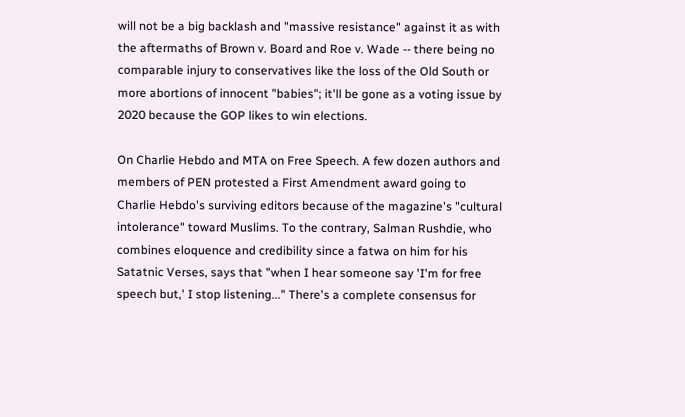will not be a big backlash and "massive resistance" against it as with the aftermaths of Brown v. Board and Roe v. Wade -- there being no comparable injury to conservatives like the loss of the Old South or more abortions of innocent "babies"; it'll be gone as a voting issue by 2020 because the GOP likes to win elections.

On Charlie Hebdo and MTA on Free Speech. A few dozen authors and members of PEN protested a First Amendment award going to Charlie Hebdo's surviving editors because of the magazine's "cultural intolerance" toward Muslims. To the contrary, Salman Rushdie, who combines eloquence and credibility since a fatwa on him for his Satatnic Verses, says that "when I hear someone say 'I'm for free speech but,' I stop listening..." There's a complete consensus for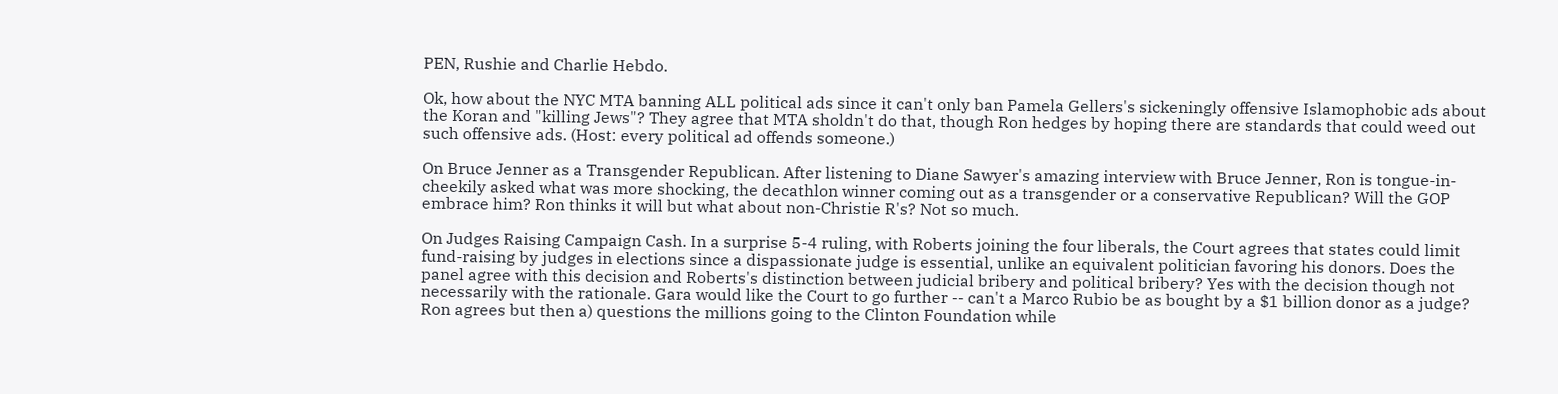PEN, Rushie and Charlie Hebdo.

Ok, how about the NYC MTA banning ALL political ads since it can't only ban Pamela Gellers's sickeningly offensive Islamophobic ads about the Koran and "killing Jews"? They agree that MTA sholdn't do that, though Ron hedges by hoping there are standards that could weed out such offensive ads. (Host: every political ad offends someone.)

On Bruce Jenner as a Transgender Republican. After listening to Diane Sawyer's amazing interview with Bruce Jenner, Ron is tongue-in-cheekily asked what was more shocking, the decathlon winner coming out as a transgender or a conservative Republican? Will the GOP embrace him? Ron thinks it will but what about non-Christie R's? Not so much.

On Judges Raising Campaign Cash. In a surprise 5-4 ruling, with Roberts joining the four liberals, the Court agrees that states could limit fund-raising by judges in elections since a dispassionate judge is essential, unlike an equivalent politician favoring his donors. Does the panel agree with this decision and Roberts's distinction between judicial bribery and political bribery? Yes with the decision though not necessarily with the rationale. Gara would like the Court to go further -- can't a Marco Rubio be as bought by a $1 billion donor as a judge? Ron agrees but then a) questions the millions going to the Clinton Foundation while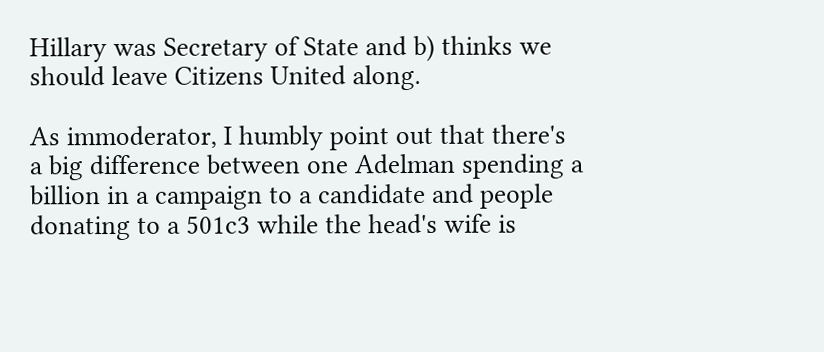Hillary was Secretary of State and b) thinks we should leave Citizens United along.

As immoderator, I humbly point out that there's a big difference between one Adelman spending a billion in a campaign to a candidate and people donating to a 501c3 while the head's wife is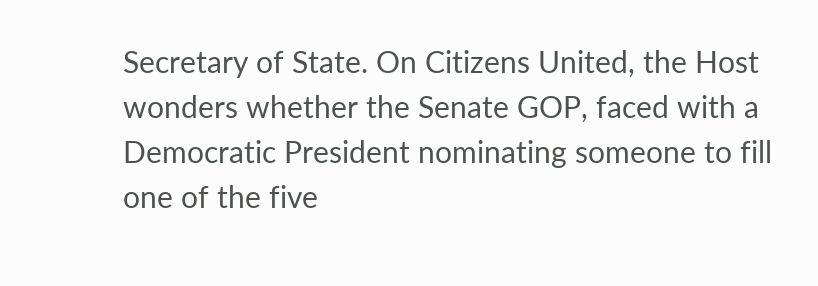Secretary of State. On Citizens United, the Host wonders whether the Senate GOP, faced with a Democratic President nominating someone to fill one of the five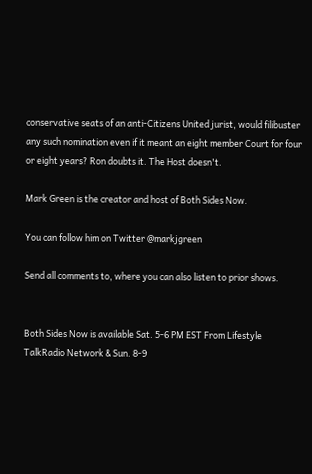conservative seats of an anti-Citizens United jurist, would filibuster any such nomination even if it meant an eight member Court for four or eight years? Ron doubts it. The Host doesn't.

Mark Green is the creator and host of Both Sides Now.

You can follow him on Twitter @markjgreen

Send all comments to, where you can also listen to prior shows.


Both Sides Now is available Sat. 5-6 PM EST From Lifestyle TalkRadio Network & Sun. 8-9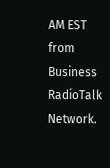AM EST from Business RadioTalk Network.